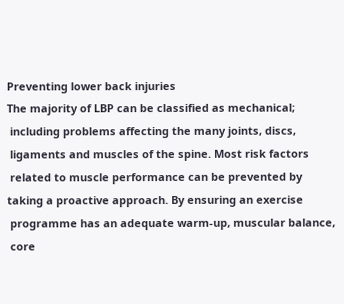Preventing lower back injuries
The majority of LBP can be classified as mechanical;
 including problems affecting the many joints, discs,
 ligaments and muscles of the spine. Most risk factors
 related to muscle performance can be prevented by
taking a proactive approach. By ensuring an exercise
 programme has an adequate warm-up, muscular balance,
 core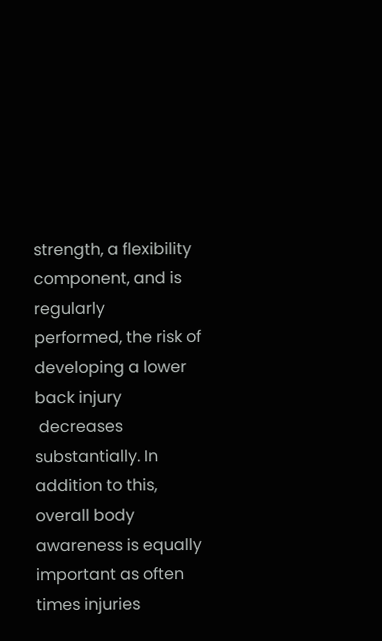strength, a flexibility component, and is regularly
performed, the risk of developing a lower back injury
 decreases substantially. In addition to this, overall body
awareness is equally important as often times injuries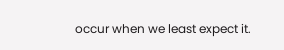occur when we least expect it.